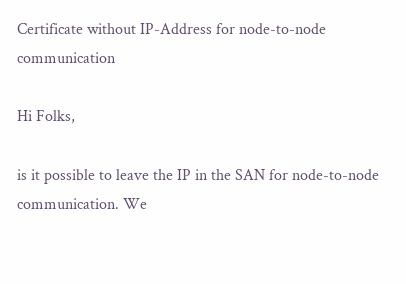Certificate without IP-Address for node-to-node communication

Hi Folks,

is it possible to leave the IP in the SAN for node-to-node communication. We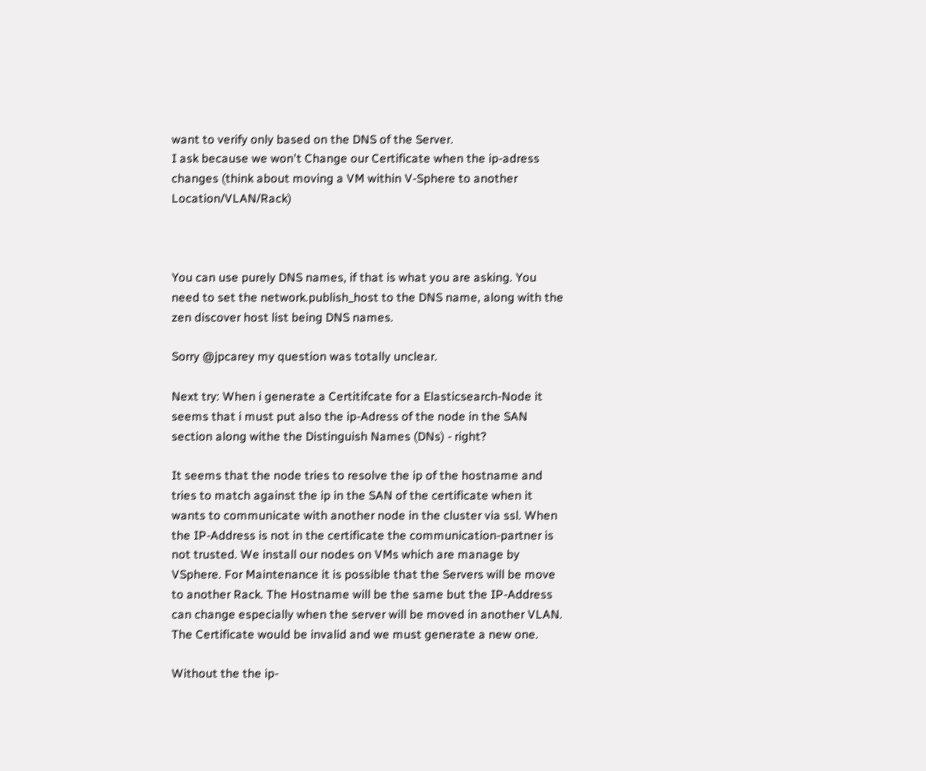want to verify only based on the DNS of the Server.
I ask because we won't Change our Certificate when the ip-adress changes (think about moving a VM within V-Sphere to another Location/VLAN/Rack)



You can use purely DNS names, if that is what you are asking. You need to set the network.publish_host to the DNS name, along with the zen discover host list being DNS names.

Sorry @jpcarey my question was totally unclear.

Next try: When i generate a Certitifcate for a Elasticsearch-Node it seems that i must put also the ip-Adress of the node in the SAN section along withe the Distinguish Names (DNs) - right?

It seems that the node tries to resolve the ip of the hostname and tries to match against the ip in the SAN of the certificate when it wants to communicate with another node in the cluster via ssl. When the IP-Address is not in the certificate the communication-partner is not trusted. We install our nodes on VMs which are manage by VSphere. For Maintenance it is possible that the Servers will be move to another Rack. The Hostname will be the same but the IP-Address can change especially when the server will be moved in another VLAN. The Certificate would be invalid and we must generate a new one.

Without the the ip-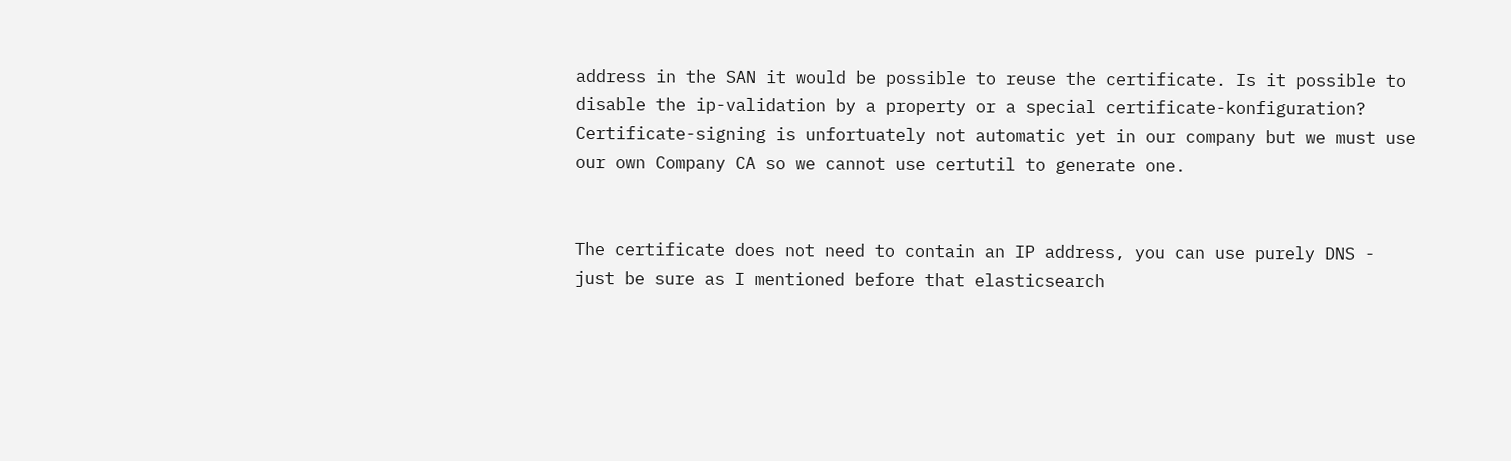address in the SAN it would be possible to reuse the certificate. Is it possible to disable the ip-validation by a property or a special certificate-konfiguration?
Certificate-signing is unfortuately not automatic yet in our company but we must use our own Company CA so we cannot use certutil to generate one.


The certificate does not need to contain an IP address, you can use purely DNS - just be sure as I mentioned before that elasticsearch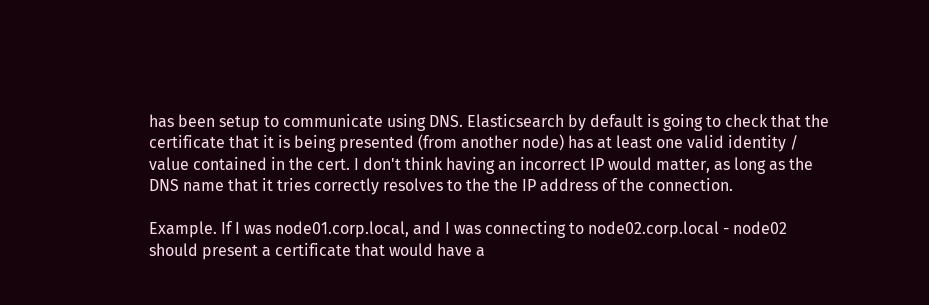has been setup to communicate using DNS. Elasticsearch by default is going to check that the certificate that it is being presented (from another node) has at least one valid identity / value contained in the cert. I don't think having an incorrect IP would matter, as long as the DNS name that it tries correctly resolves to the the IP address of the connection.

Example. If I was node01.corp.local, and I was connecting to node02.corp.local - node02 should present a certificate that would have a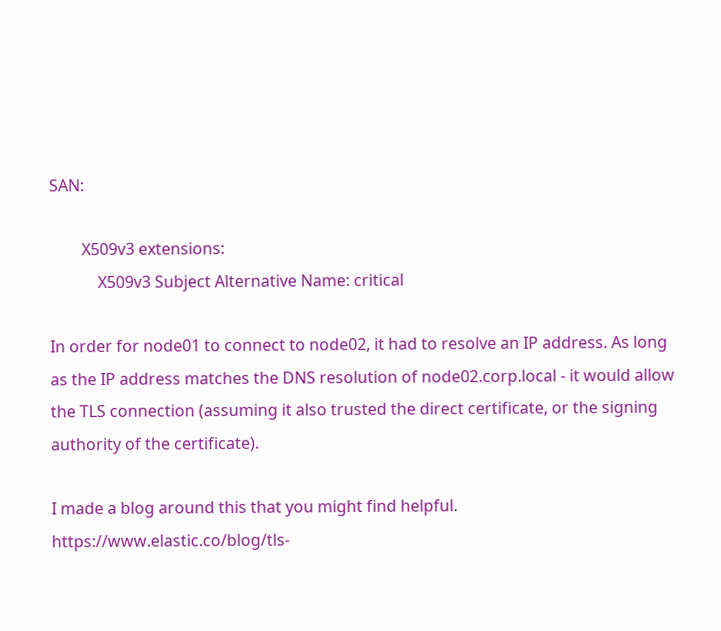SAN:

        X509v3 extensions:
            X509v3 Subject Alternative Name: critical

In order for node01 to connect to node02, it had to resolve an IP address. As long as the IP address matches the DNS resolution of node02.corp.local - it would allow the TLS connection (assuming it also trusted the direct certificate, or the signing authority of the certificate).

I made a blog around this that you might find helpful. https://www.elastic.co/blog/tls-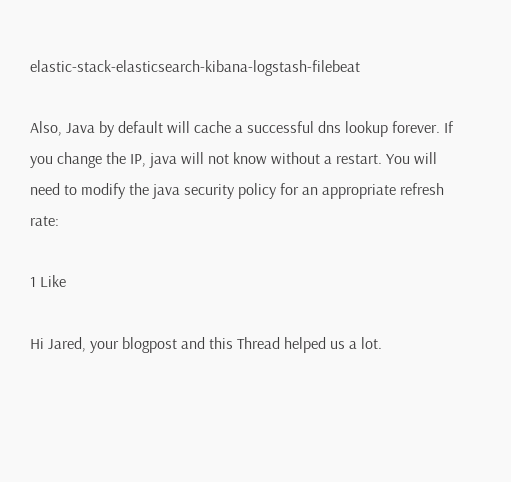elastic-stack-elasticsearch-kibana-logstash-filebeat

Also, Java by default will cache a successful dns lookup forever. If you change the IP, java will not know without a restart. You will need to modify the java security policy for an appropriate refresh rate:

1 Like

Hi Jared, your blogpost and this Thread helped us a lot.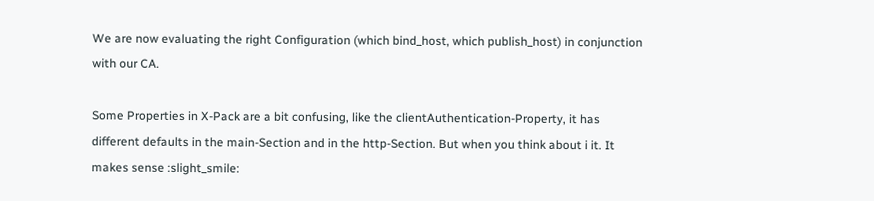We are now evaluating the right Configuration (which bind_host, which publish_host) in conjunction with our CA.

Some Properties in X-Pack are a bit confusing, like the clientAuthentication-Property, it has different defaults in the main-Section and in the http-Section. But when you think about i it. It makes sense :slight_smile: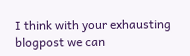I think with your exhausting blogpost we can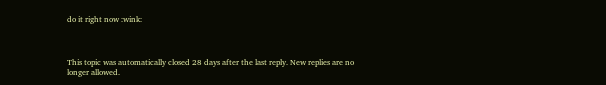do it right now :wink:



This topic was automatically closed 28 days after the last reply. New replies are no longer allowed.